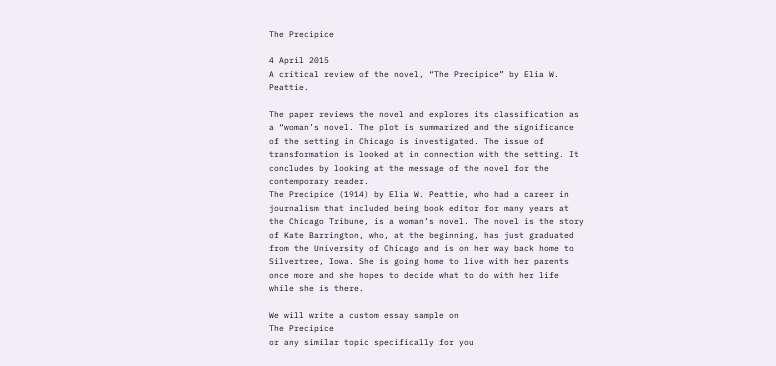The Precipice

4 April 2015
A critical review of the novel, “The Precipice” by Elia W. Peattie.

The paper reviews the novel and explores its classification as a “woman’s novel. The plot is summarized and the significance of the setting in Chicago is investigated. The issue of transformation is looked at in connection with the setting. It concludes by looking at the message of the novel for the contemporary reader.
The Precipice (1914) by Elia W. Peattie, who had a career in journalism that included being book editor for many years at the Chicago Tribune, is a woman’s novel. The novel is the story of Kate Barrington, who, at the beginning, has just graduated from the University of Chicago and is on her way back home to Silvertree, Iowa. She is going home to live with her parents once more and she hopes to decide what to do with her life while she is there.

We will write a custom essay sample on
The Precipice
or any similar topic specifically for you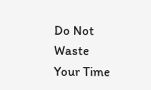Do Not Waste
Your Time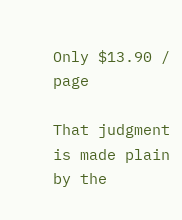Only $13.90 / page

That judgment is made plain by the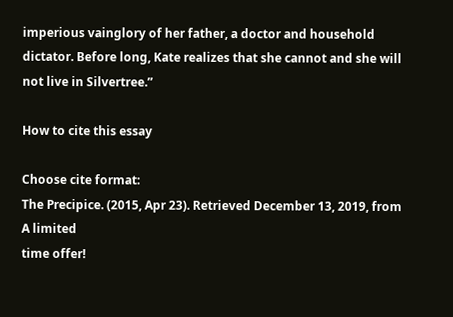imperious vainglory of her father, a doctor and household dictator. Before long, Kate realizes that she cannot and she will not live in Silvertree.”

How to cite this essay

Choose cite format:
The Precipice. (2015, Apr 23). Retrieved December 13, 2019, from
A limited
time offer!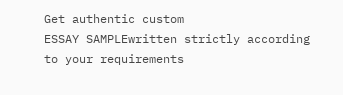Get authentic custom
ESSAY SAMPLEwritten strictly according
to your requirements